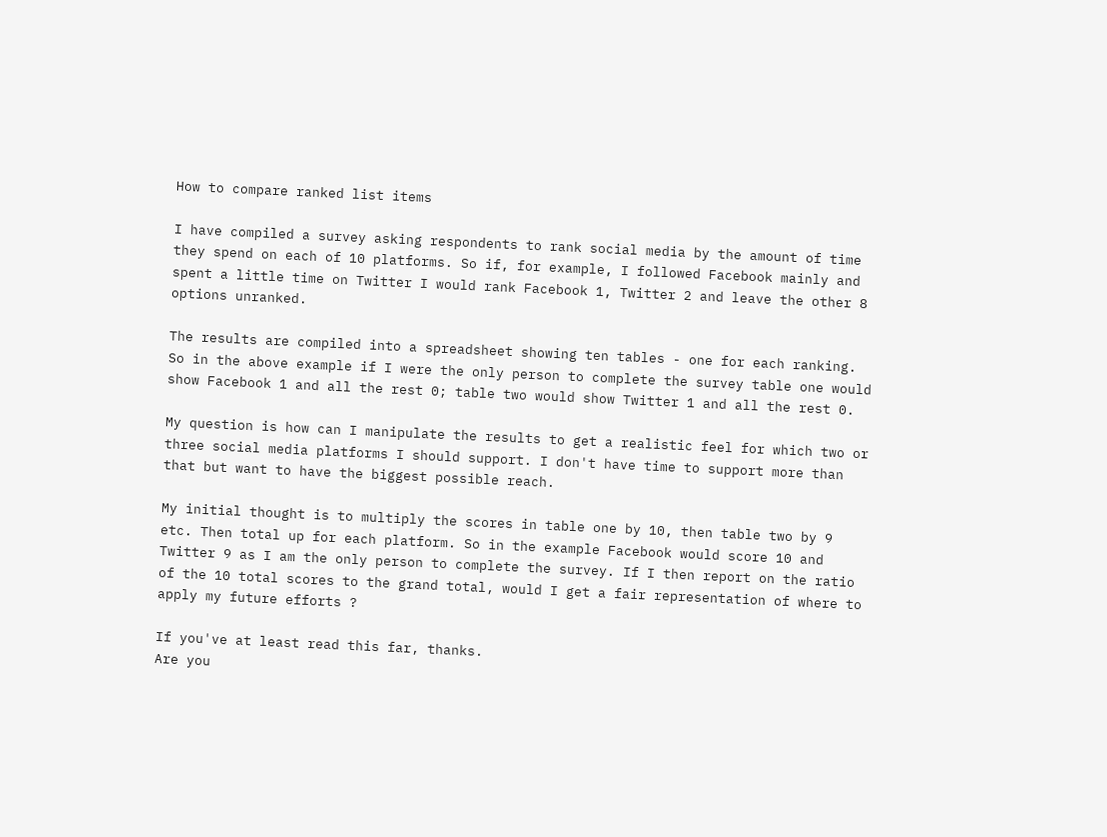How to compare ranked list items

I have compiled a survey asking respondents to rank social media by the amount of time they spend on each of 10 platforms. So if, for example, I followed Facebook mainly and spent a little time on Twitter I would rank Facebook 1, Twitter 2 and leave the other 8 options unranked.

The results are compiled into a spreadsheet showing ten tables - one for each ranking. So in the above example if I were the only person to complete the survey table one would show Facebook 1 and all the rest 0; table two would show Twitter 1 and all the rest 0.

My question is how can I manipulate the results to get a realistic feel for which two or three social media platforms I should support. I don't have time to support more than that but want to have the biggest possible reach.

My initial thought is to multiply the scores in table one by 10, then table two by 9 etc. Then total up for each platform. So in the example Facebook would score 10 and Twitter 9 as I am the only person to complete the survey. If I then report on the ratio of the 10 total scores to the grand total, would I get a fair representation of where to apply my future efforts ?

If you've at least read this far, thanks.
Are you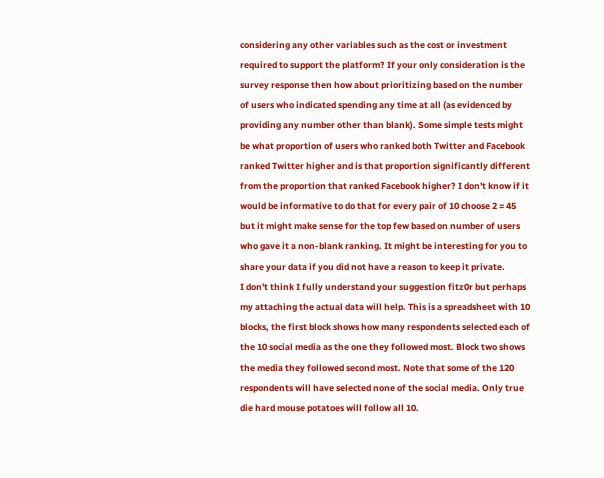considering any other variables such as the cost or investment required to support the platform? If your only consideration is the survey response then how about prioritizing based on the number of users who indicated spending any time at all (as evidenced by providing any number other than blank). Some simple tests might be what proportion of users who ranked both Twitter and Facebook ranked Twitter higher and is that proportion significantly different from the proportion that ranked Facebook higher? I don't know if it would be informative to do that for every pair of 10 choose 2 = 45 but it might make sense for the top few based on number of users who gave it a non-blank ranking. It might be interesting for you to share your data if you did not have a reason to keep it private.
I don't think I fully understand your suggestion fitz0r but perhaps my attaching the actual data will help. This is a spreadsheet with 10 blocks, the first block shows how many respondents selected each of the 10 social media as the one they followed most. Block two shows the media they followed second most. Note that some of the 120 respondents will have selected none of the social media. Only true die hard mouse potatoes will follow all 10.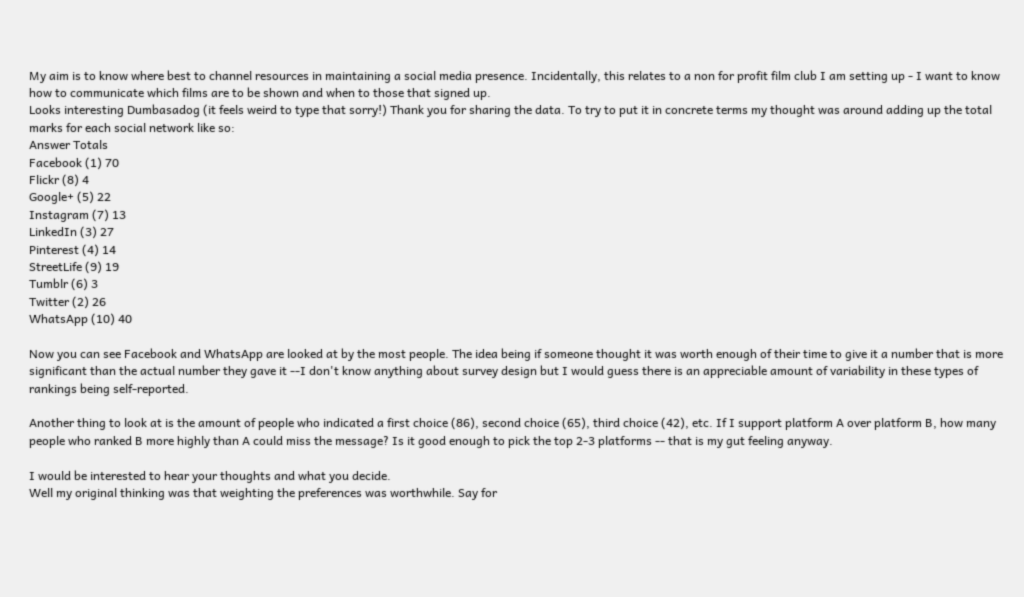My aim is to know where best to channel resources in maintaining a social media presence. Incidentally, this relates to a non for profit film club I am setting up - I want to know how to communicate which films are to be shown and when to those that signed up.
Looks interesting Dumbasadog (it feels weird to type that sorry!) Thank you for sharing the data. To try to put it in concrete terms my thought was around adding up the total marks for each social network like so:
Answer Totals
Facebook (1) 70
Flickr (8) 4
Google+ (5) 22
Instagram (7) 13
LinkedIn (3) 27
Pinterest (4) 14
StreetLife (9) 19
Tumblr (6) 3
Twitter (2) 26
WhatsApp (10) 40

Now you can see Facebook and WhatsApp are looked at by the most people. The idea being if someone thought it was worth enough of their time to give it a number that is more significant than the actual number they gave it --I don't know anything about survey design but I would guess there is an appreciable amount of variability in these types of rankings being self-reported.

Another thing to look at is the amount of people who indicated a first choice (86), second choice (65), third choice (42), etc. If I support platform A over platform B, how many people who ranked B more highly than A could miss the message? Is it good enough to pick the top 2-3 platforms -- that is my gut feeling anyway.

I would be interested to hear your thoughts and what you decide.
Well my original thinking was that weighting the preferences was worthwhile. Say for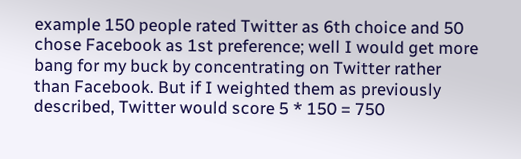example 150 people rated Twitter as 6th choice and 50 chose Facebook as 1st preference; well I would get more bang for my buck by concentrating on Twitter rather than Facebook. But if I weighted them as previously described, Twitter would score 5 * 150 = 750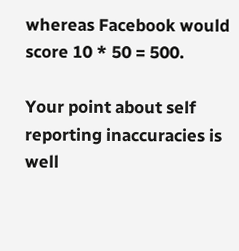whereas Facebook would score 10 * 50 = 500.

Your point about self reporting inaccuracies is well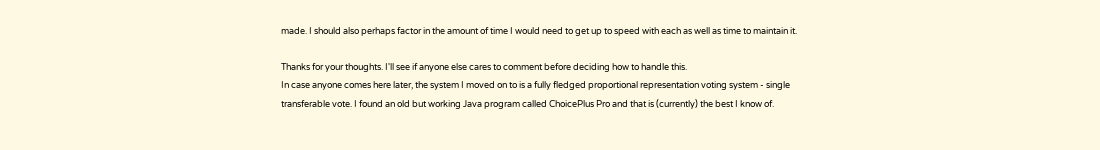made. I should also perhaps factor in the amount of time I would need to get up to speed with each as well as time to maintain it.

Thanks for your thoughts. I'll see if anyone else cares to comment before deciding how to handle this.
In case anyone comes here later, the system I moved on to is a fully fledged proportional representation voting system - single transferable vote. I found an old but working Java program called ChoicePlus Pro and that is (currently) the best I know of.